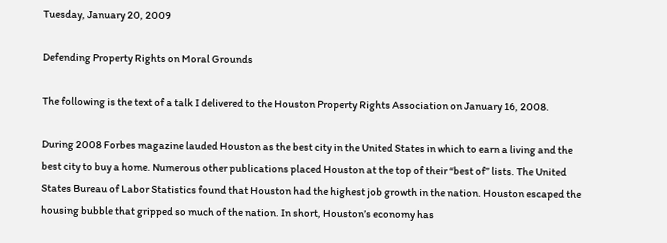Tuesday, January 20, 2009

Defending Property Rights on Moral Grounds

The following is the text of a talk I delivered to the Houston Property Rights Association on January 16, 2008.

During 2008 Forbes magazine lauded Houston as the best city in the United States in which to earn a living and the best city to buy a home. Numerous other publications placed Houston at the top of their “best of” lists. The United States Bureau of Labor Statistics found that Houston had the highest job growth in the nation. Houston escaped the housing bubble that gripped so much of the nation. In short, Houston’s economy has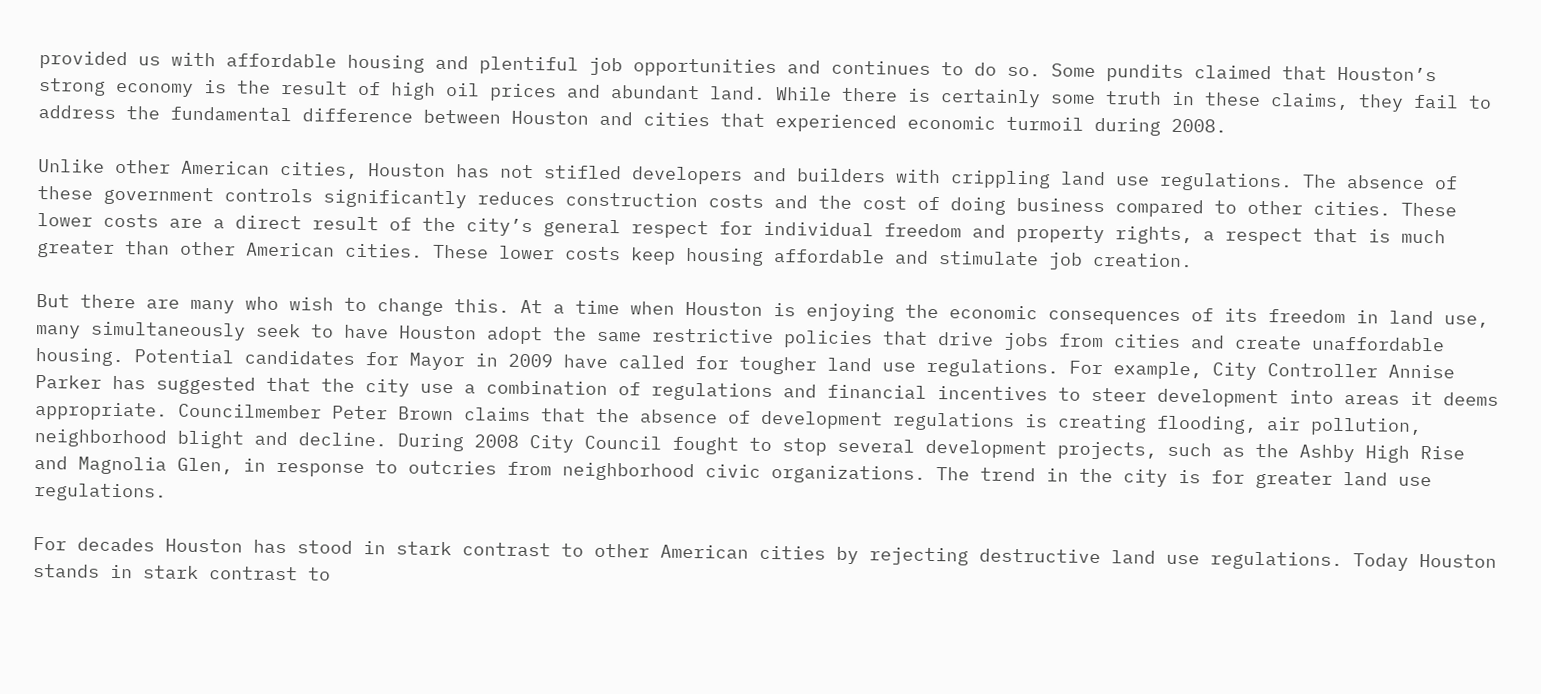provided us with affordable housing and plentiful job opportunities and continues to do so. Some pundits claimed that Houston’s strong economy is the result of high oil prices and abundant land. While there is certainly some truth in these claims, they fail to address the fundamental difference between Houston and cities that experienced economic turmoil during 2008.

Unlike other American cities, Houston has not stifled developers and builders with crippling land use regulations. The absence of these government controls significantly reduces construction costs and the cost of doing business compared to other cities. These lower costs are a direct result of the city’s general respect for individual freedom and property rights, a respect that is much greater than other American cities. These lower costs keep housing affordable and stimulate job creation.

But there are many who wish to change this. At a time when Houston is enjoying the economic consequences of its freedom in land use, many simultaneously seek to have Houston adopt the same restrictive policies that drive jobs from cities and create unaffordable housing. Potential candidates for Mayor in 2009 have called for tougher land use regulations. For example, City Controller Annise Parker has suggested that the city use a combination of regulations and financial incentives to steer development into areas it deems appropriate. Councilmember Peter Brown claims that the absence of development regulations is creating flooding, air pollution, neighborhood blight and decline. During 2008 City Council fought to stop several development projects, such as the Ashby High Rise and Magnolia Glen, in response to outcries from neighborhood civic organizations. The trend in the city is for greater land use regulations.

For decades Houston has stood in stark contrast to other American cities by rejecting destructive land use regulations. Today Houston stands in stark contrast to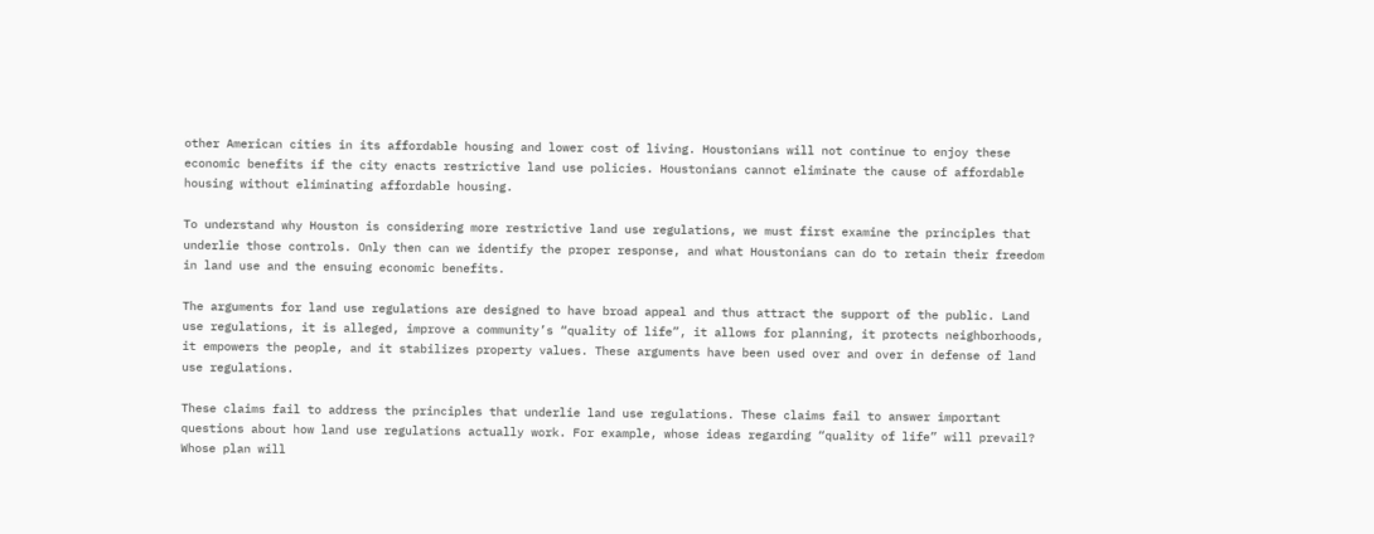other American cities in its affordable housing and lower cost of living. Houstonians will not continue to enjoy these economic benefits if the city enacts restrictive land use policies. Houstonians cannot eliminate the cause of affordable housing without eliminating affordable housing.

To understand why Houston is considering more restrictive land use regulations, we must first examine the principles that underlie those controls. Only then can we identify the proper response, and what Houstonians can do to retain their freedom in land use and the ensuing economic benefits.

The arguments for land use regulations are designed to have broad appeal and thus attract the support of the public. Land use regulations, it is alleged, improve a community’s “quality of life”, it allows for planning, it protects neighborhoods, it empowers the people, and it stabilizes property values. These arguments have been used over and over in defense of land use regulations.

These claims fail to address the principles that underlie land use regulations. These claims fail to answer important questions about how land use regulations actually work. For example, whose ideas regarding “quality of life” will prevail? Whose plan will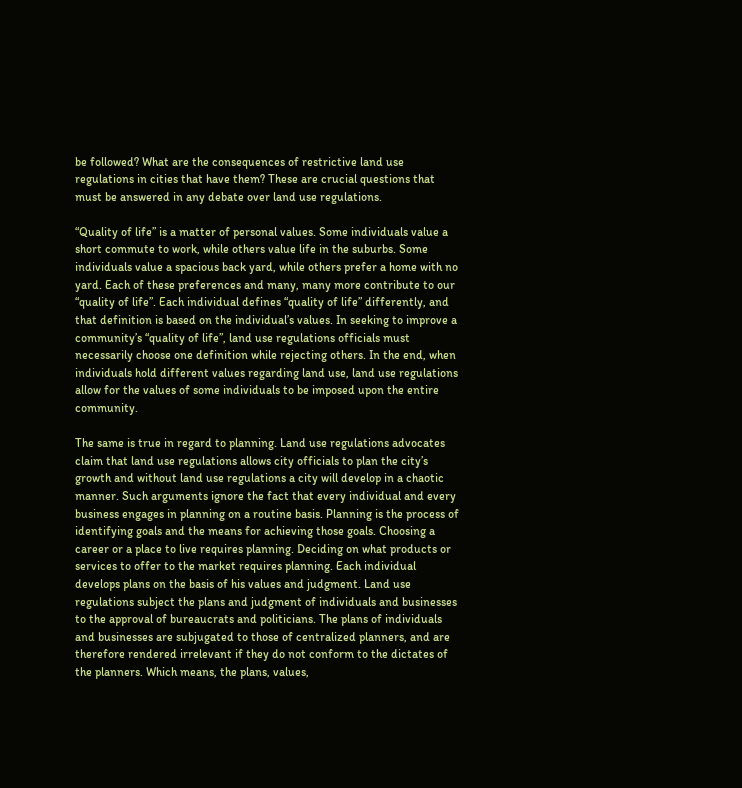be followed? What are the consequences of restrictive land use regulations in cities that have them? These are crucial questions that must be answered in any debate over land use regulations.

“Quality of life” is a matter of personal values. Some individuals value a short commute to work, while others value life in the suburbs. Some individuals value a spacious back yard, while others prefer a home with no yard. Each of these preferences and many, many more contribute to our “quality of life”. Each individual defines “quality of life” differently, and that definition is based on the individual’s values. In seeking to improve a community’s “quality of life”, land use regulations officials must necessarily choose one definition while rejecting others. In the end, when individuals hold different values regarding land use, land use regulations allow for the values of some individuals to be imposed upon the entire community.

The same is true in regard to planning. Land use regulations advocates claim that land use regulations allows city officials to plan the city’s growth and without land use regulations a city will develop in a chaotic manner. Such arguments ignore the fact that every individual and every business engages in planning on a routine basis. Planning is the process of identifying goals and the means for achieving those goals. Choosing a career or a place to live requires planning. Deciding on what products or services to offer to the market requires planning. Each individual develops plans on the basis of his values and judgment. Land use regulations subject the plans and judgment of individuals and businesses to the approval of bureaucrats and politicians. The plans of individuals and businesses are subjugated to those of centralized planners, and are therefore rendered irrelevant if they do not conform to the dictates of the planners. Which means, the plans, values,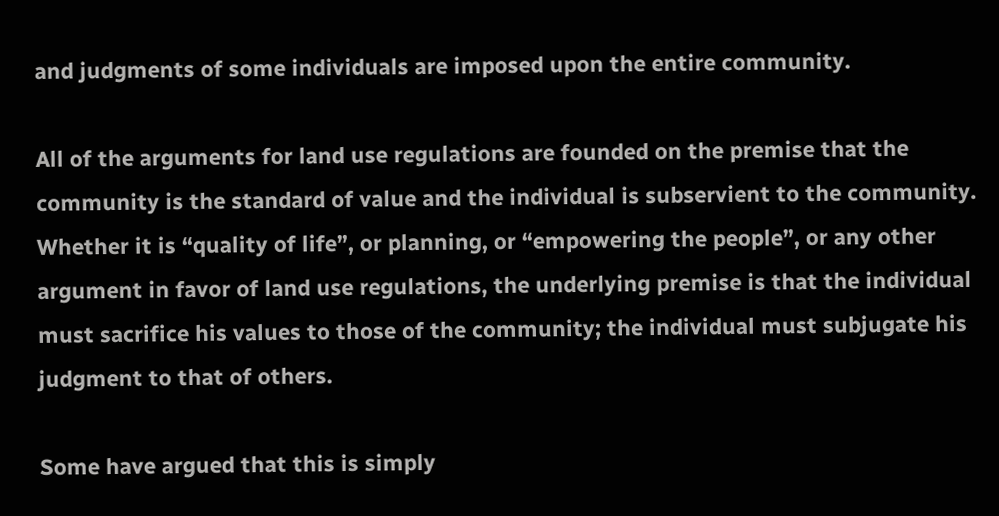and judgments of some individuals are imposed upon the entire community.

All of the arguments for land use regulations are founded on the premise that the community is the standard of value and the individual is subservient to the community. Whether it is “quality of life”, or planning, or “empowering the people”, or any other argument in favor of land use regulations, the underlying premise is that the individual must sacrifice his values to those of the community; the individual must subjugate his judgment to that of others.

Some have argued that this is simply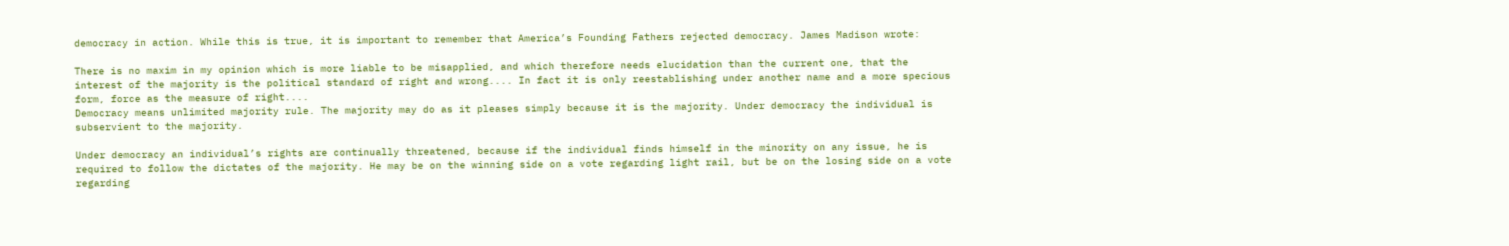democracy in action. While this is true, it is important to remember that America’s Founding Fathers rejected democracy. James Madison wrote:

There is no maxim in my opinion which is more liable to be misapplied, and which therefore needs elucidation than the current one, that the interest of the majority is the political standard of right and wrong.... In fact it is only reestablishing under another name and a more specious form, force as the measure of right....
Democracy means unlimited majority rule. The majority may do as it pleases simply because it is the majority. Under democracy the individual is subservient to the majority.

Under democracy an individual’s rights are continually threatened, because if the individual finds himself in the minority on any issue, he is required to follow the dictates of the majority. He may be on the winning side on a vote regarding light rail, but be on the losing side on a vote regarding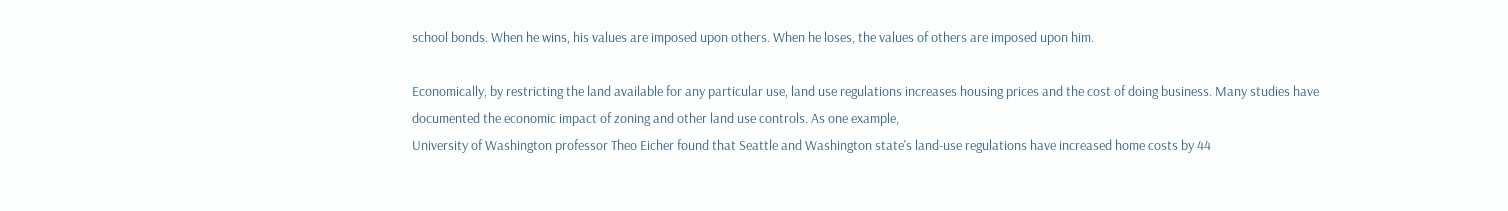school bonds. When he wins, his values are imposed upon others. When he loses, the values of others are imposed upon him.

Economically, by restricting the land available for any particular use, land use regulations increases housing prices and the cost of doing business. Many studies have documented the economic impact of zoning and other land use controls. As one example,
University of Washington professor Theo Eicher found that Seattle and Washington state's land-use regulations have increased home costs by 44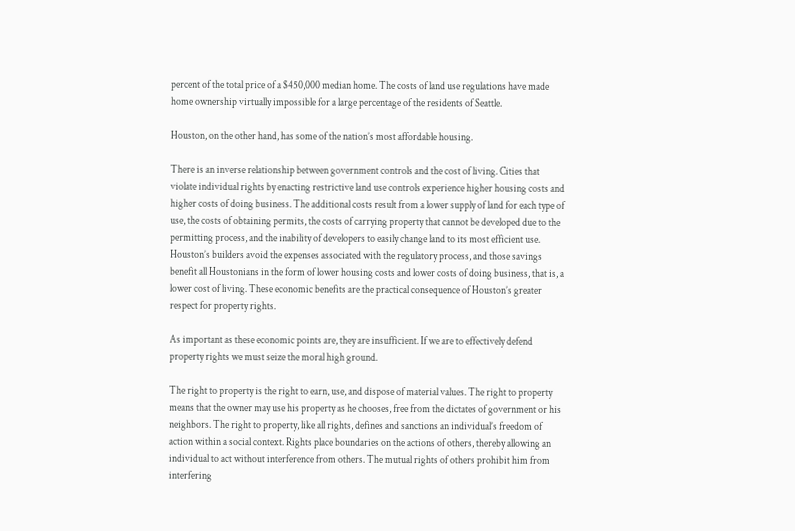percent of the total price of a $450,000 median home. The costs of land use regulations have made home ownership virtually impossible for a large percentage of the residents of Seattle.

Houston, on the other hand, has some of the nation’s most affordable housing.

There is an inverse relationship between government controls and the cost of living. Cities that violate individual rights by enacting restrictive land use controls experience higher housing costs and higher costs of doing business. The additional costs result from a lower supply of land for each type of use, the costs of obtaining permits, the costs of carrying property that cannot be developed due to the permitting process, and the inability of developers to easily change land to its most efficient use. Houston’s builders avoid the expenses associated with the regulatory process, and those savings benefit all Houstonians in the form of lower housing costs and lower costs of doing business, that is, a lower cost of living. These economic benefits are the practical consequence of Houston’s greater respect for property rights.

As important as these economic points are, they are insufficient. If we are to effectively defend property rights we must seize the moral high ground.

The right to property is the right to earn, use, and dispose of material values. The right to property means that the owner may use his property as he chooses, free from the dictates of government or his neighbors. The right to property, like all rights, defines and sanctions an individual’s freedom of action within a social context. Rights place boundaries on the actions of others, thereby allowing an individual to act without interference from others. The mutual rights of others prohibit him from interfering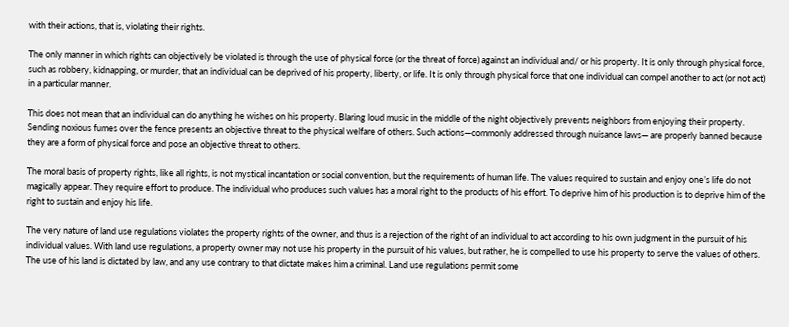with their actions, that is, violating their rights.

The only manner in which rights can objectively be violated is through the use of physical force (or the threat of force) against an individual and/ or his property. It is only through physical force, such as robbery, kidnapping, or murder, that an individual can be deprived of his property, liberty, or life. It is only through physical force that one individual can compel another to act (or not act) in a particular manner.

This does not mean that an individual can do anything he wishes on his property. Blaring loud music in the middle of the night objectively prevents neighbors from enjoying their property. Sending noxious fumes over the fence presents an objective threat to the physical welfare of others. Such actions—commonly addressed through nuisance laws— are properly banned because they are a form of physical force and pose an objective threat to others.

The moral basis of property rights, like all rights, is not mystical incantation or social convention, but the requirements of human life. The values required to sustain and enjoy one’s life do not magically appear. They require effort to produce. The individual who produces such values has a moral right to the products of his effort. To deprive him of his production is to deprive him of the right to sustain and enjoy his life.

The very nature of land use regulations violates the property rights of the owner, and thus is a rejection of the right of an individual to act according to his own judgment in the pursuit of his individual values. With land use regulations, a property owner may not use his property in the pursuit of his values, but rather, he is compelled to use his property to serve the values of others. The use of his land is dictated by law, and any use contrary to that dictate makes him a criminal. Land use regulations permit some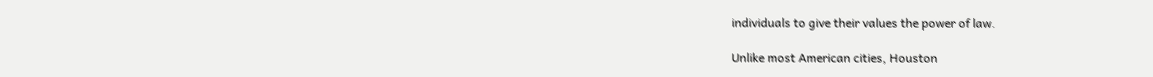individuals to give their values the power of law.

Unlike most American cities, Houston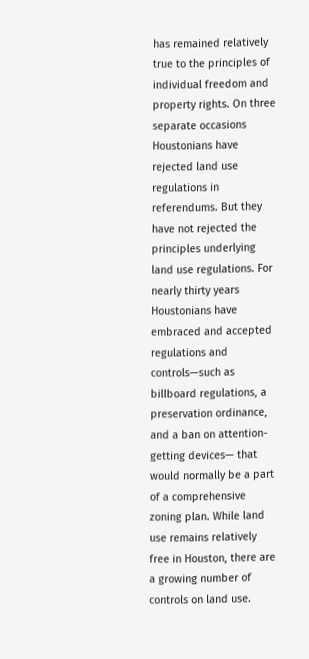has remained relatively true to the principles of individual freedom and property rights. On three separate occasions Houstonians have rejected land use regulations in referendums. But they have not rejected the principles underlying land use regulations. For nearly thirty years Houstonians have embraced and accepted regulations and controls—such as billboard regulations, a preservation ordinance, and a ban on attention-getting devices— that would normally be a part of a comprehensive zoning plan. While land use remains relatively free in Houston, there are a growing number of controls on land use.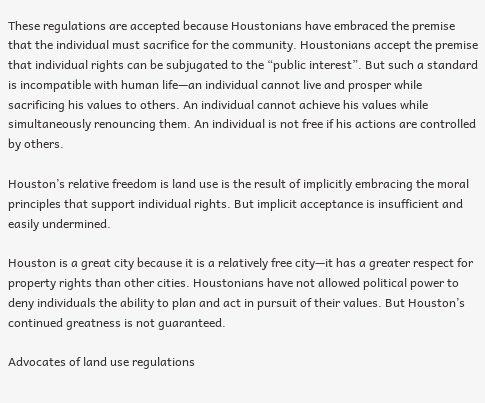These regulations are accepted because Houstonians have embraced the premise that the individual must sacrifice for the community. Houstonians accept the premise that individual rights can be subjugated to the “public interest”. But such a standard is incompatible with human life—an individual cannot live and prosper while sacrificing his values to others. An individual cannot achieve his values while simultaneously renouncing them. An individual is not free if his actions are controlled by others.

Houston’s relative freedom is land use is the result of implicitly embracing the moral principles that support individual rights. But implicit acceptance is insufficient and easily undermined.

Houston is a great city because it is a relatively free city—it has a greater respect for property rights than other cities. Houstonians have not allowed political power to deny individuals the ability to plan and act in pursuit of their values. But Houston’s continued greatness is not guaranteed.

Advocates of land use regulations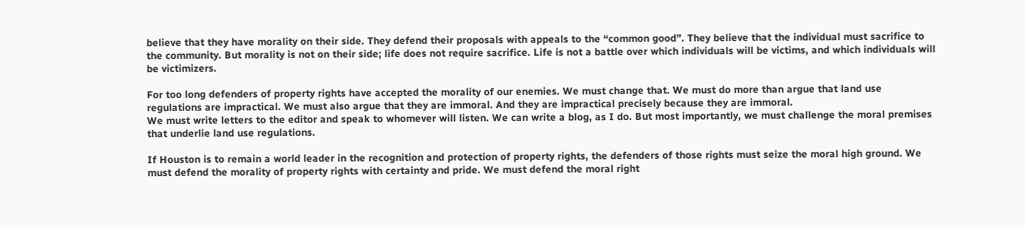believe that they have morality on their side. They defend their proposals with appeals to the “common good”. They believe that the individual must sacrifice to the community. But morality is not on their side; life does not require sacrifice. Life is not a battle over which individuals will be victims, and which individuals will be victimizers.

For too long defenders of property rights have accepted the morality of our enemies. We must change that. We must do more than argue that land use regulations are impractical. We must also argue that they are immoral. And they are impractical precisely because they are immoral.
We must write letters to the editor and speak to whomever will listen. We can write a blog, as I do. But most importantly, we must challenge the moral premises that underlie land use regulations.

If Houston is to remain a world leader in the recognition and protection of property rights, the defenders of those rights must seize the moral high ground. We must defend the morality of property rights with certainty and pride. We must defend the moral right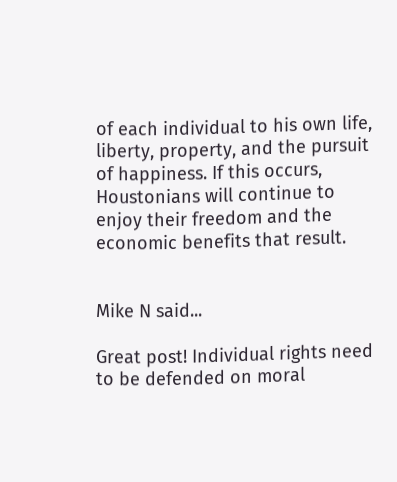of each individual to his own life, liberty, property, and the pursuit of happiness. If this occurs, Houstonians will continue to enjoy their freedom and the economic benefits that result.


Mike N said...

Great post! Individual rights need to be defended on moral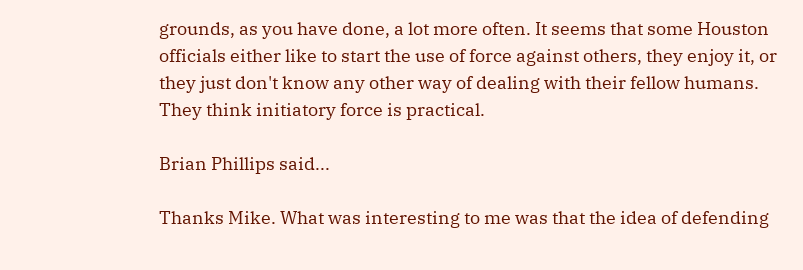grounds, as you have done, a lot more often. It seems that some Houston officials either like to start the use of force against others, they enjoy it, or they just don't know any other way of dealing with their fellow humans. They think initiatory force is practical.

Brian Phillips said...

Thanks Mike. What was interesting to me was that the idea of defending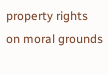property rights on moral grounds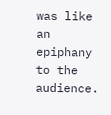was like an epiphany to the audience.